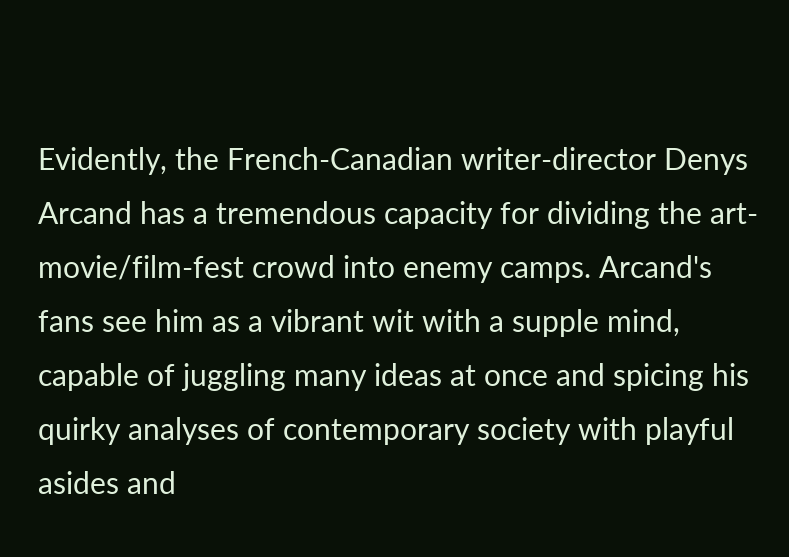Evidently, the French-Canadian writer-director Denys Arcand has a tremendous capacity for dividing the art-movie/film-fest crowd into enemy camps. Arcand's fans see him as a vibrant wit with a supple mind, capable of juggling many ideas at once and spicing his quirky analyses of contemporary society with playful asides and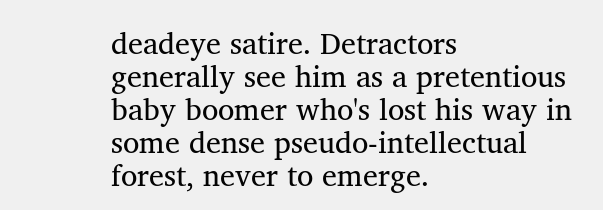deadeye satire. Detractors generally see him as a pretentious baby boomer who's lost his way in some dense pseudo-intellectual forest, never to emerge.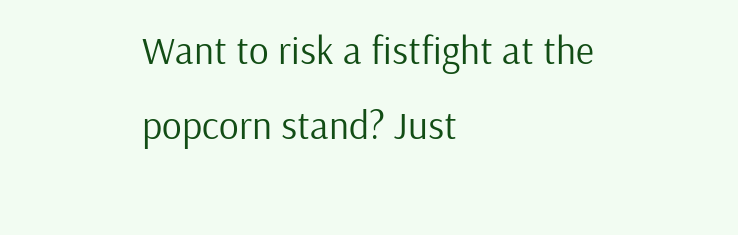Want to risk a fistfight at the popcorn stand? Just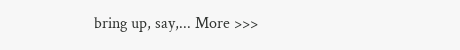bring up, say,... More >>>